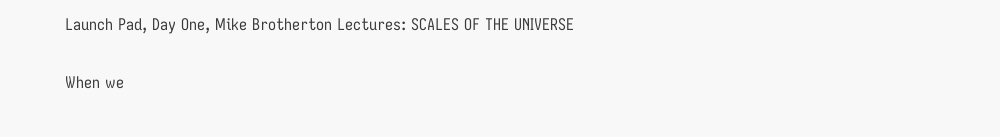Launch Pad, Day One, Mike Brotherton Lectures: SCALES OF THE UNIVERSE

When we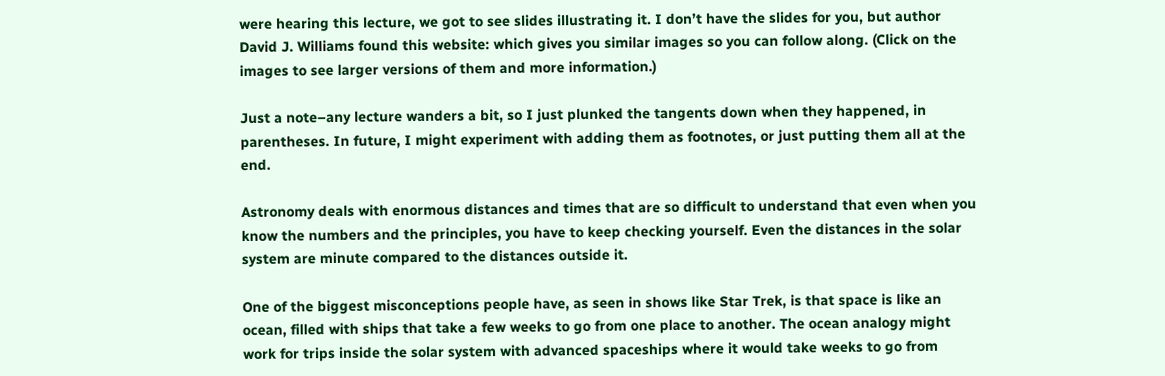were hearing this lecture, we got to see slides illustrating it. I don’t have the slides for you, but author David J. Williams found this website: which gives you similar images so you can follow along. (Click on the images to see larger versions of them and more information.)

Just a note–any lecture wanders a bit, so I just plunked the tangents down when they happened, in parentheses. In future, I might experiment with adding them as footnotes, or just putting them all at the end.

Astronomy deals with enormous distances and times that are so difficult to understand that even when you know the numbers and the principles, you have to keep checking yourself. Even the distances in the solar system are minute compared to the distances outside it.

One of the biggest misconceptions people have, as seen in shows like Star Trek, is that space is like an ocean, filled with ships that take a few weeks to go from one place to another. The ocean analogy might work for trips inside the solar system with advanced spaceships where it would take weeks to go from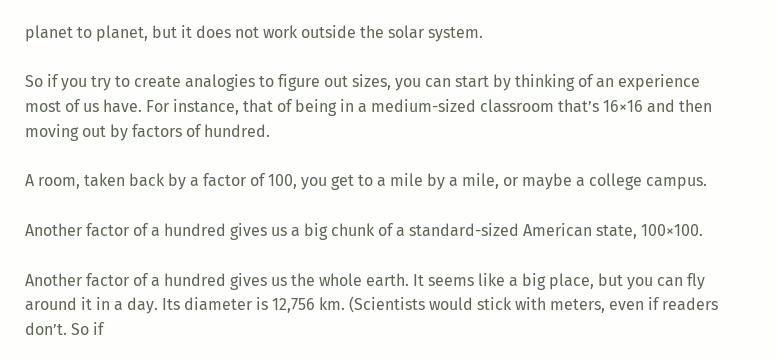planet to planet, but it does not work outside the solar system.

So if you try to create analogies to figure out sizes, you can start by thinking of an experience most of us have. For instance, that of being in a medium-sized classroom that’s 16×16 and then moving out by factors of hundred.

A room, taken back by a factor of 100, you get to a mile by a mile, or maybe a college campus.

Another factor of a hundred gives us a big chunk of a standard-sized American state, 100×100.

Another factor of a hundred gives us the whole earth. It seems like a big place, but you can fly around it in a day. Its diameter is 12,756 km. (Scientists would stick with meters, even if readers don’t. So if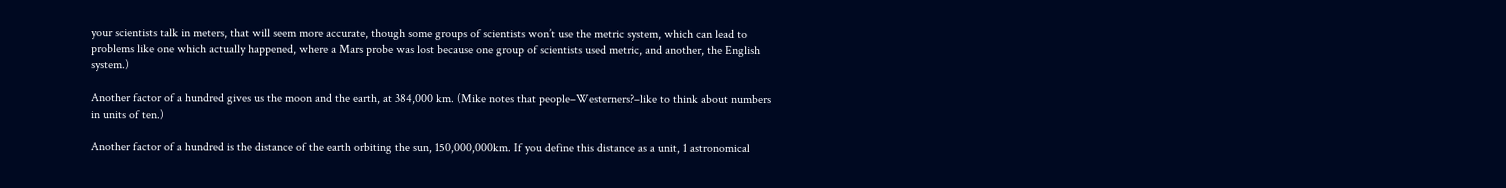your scientists talk in meters, that will seem more accurate, though some groups of scientists won’t use the metric system, which can lead to problems like one which actually happened, where a Mars probe was lost because one group of scientists used metric, and another, the English system.)

Another factor of a hundred gives us the moon and the earth, at 384,000 km. (Mike notes that people–Westerners?–like to think about numbers in units of ten.)

Another factor of a hundred is the distance of the earth orbiting the sun, 150,000,000km. If you define this distance as a unit, 1 astronomical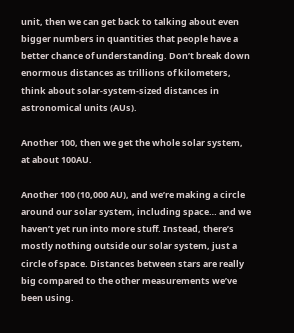unit, then we can get back to talking about even bigger numbers in quantities that people have a better chance of understanding. Don’t break down enormous distances as trillions of kilometers, think about solar-system-sized distances in astronomical units (AUs).

Another 100, then we get the whole solar system, at about 100AU.

Another 100 (10,000 AU), and we’re making a circle around our solar system, including space… and we haven’t yet run into more stuff. Instead, there’s mostly nothing outside our solar system, just a circle of space. Distances between stars are really big compared to the other measurements we’ve been using.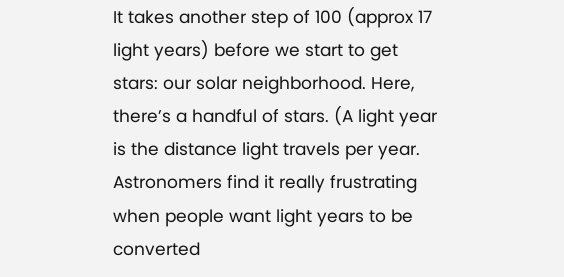It takes another step of 100 (approx 17 light years) before we start to get stars: our solar neighborhood. Here, there’s a handful of stars. (A light year is the distance light travels per year. Astronomers find it really frustrating when people want light years to be converted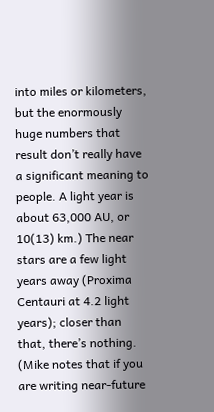into miles or kilometers, but the enormously huge numbers that result don’t really have a significant meaning to people. A light year is about 63,000 AU, or 10(13) km.) The near stars are a few light years away (Proxima Centauri at 4.2 light years); closer than that, there’s nothing. (Mike notes that if you are writing near-future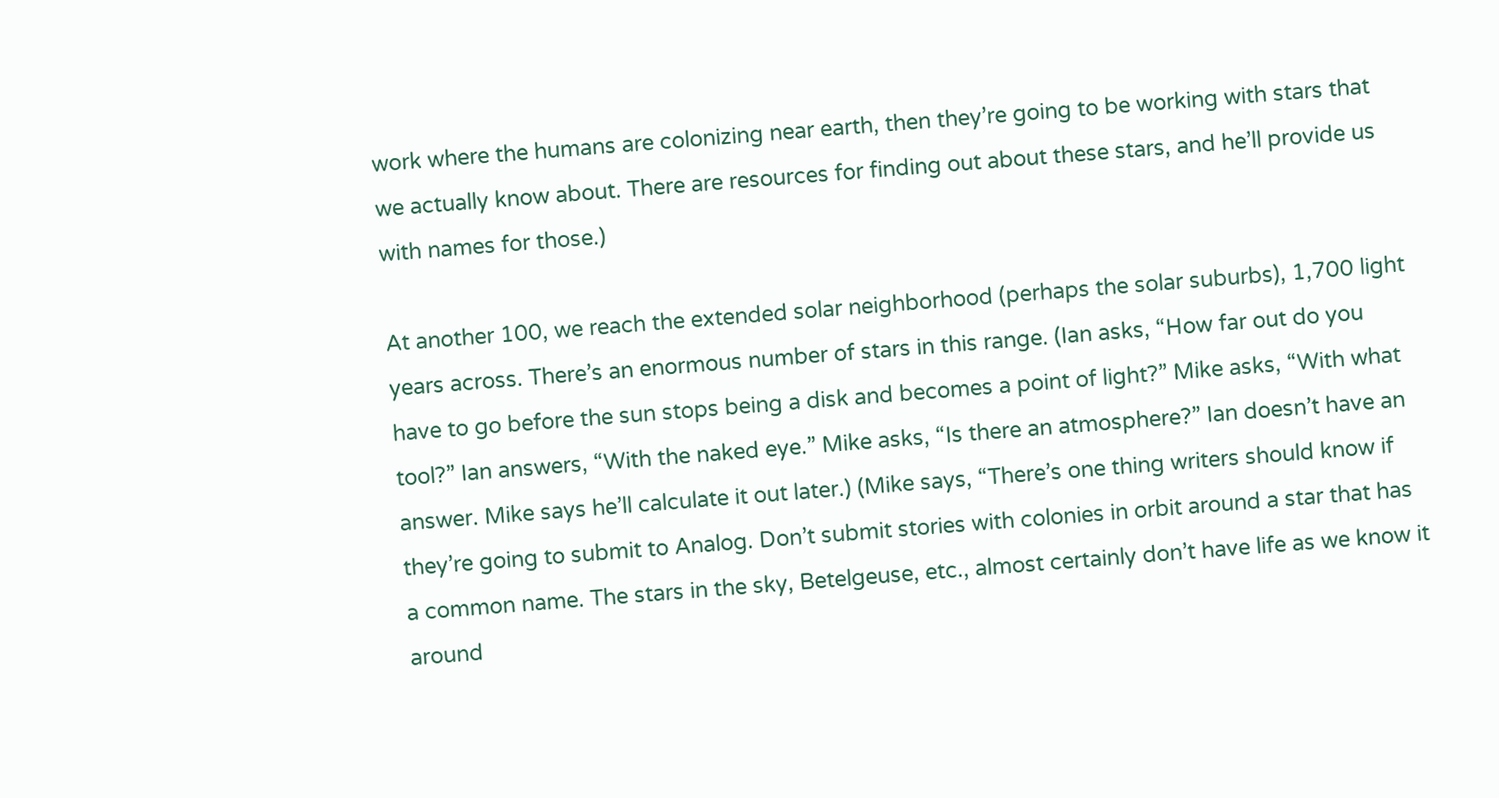work where the humans are colonizing near earth, then they’re going to be working with stars that we actually know about. There are resources for finding out about these stars, and he’ll provide us with names for those.)

At another 100, we reach the extended solar neighborhood (perhaps the solar suburbs), 1,700 light years across. There’s an enormous number of stars in this range. (Ian asks, “How far out do you have to go before the sun stops being a disk and becomes a point of light?” Mike asks, “With what tool?” Ian answers, “With the naked eye.” Mike asks, “Is there an atmosphere?” Ian doesn’t have an answer. Mike says he’ll calculate it out later.) (Mike says, “There’s one thing writers should know if they’re going to submit to Analog. Don’t submit stories with colonies in orbit around a star that has a common name. The stars in the sky, Betelgeuse, etc., almost certainly don’t have life as we know it around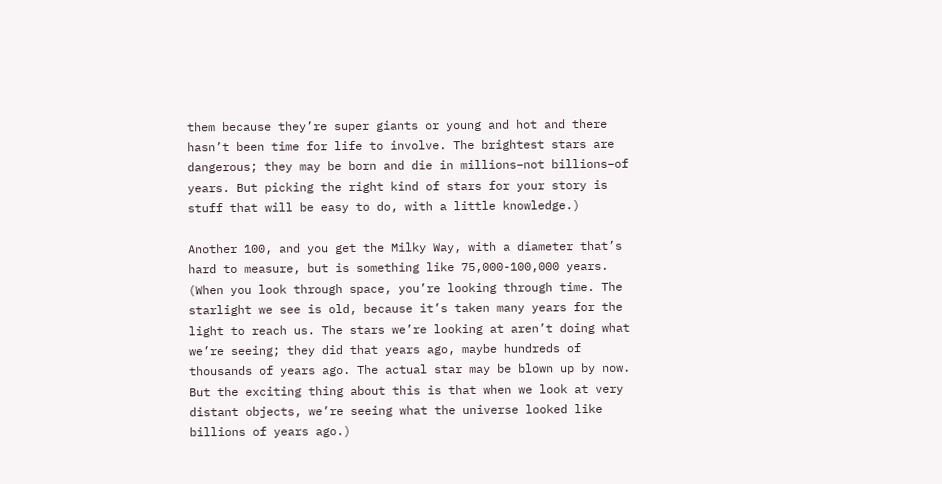them because they’re super giants or young and hot and there hasn’t been time for life to involve. The brightest stars are dangerous; they may be born and die in millions–not billions–of years. But picking the right kind of stars for your story is stuff that will be easy to do, with a little knowledge.)

Another 100, and you get the Milky Way, with a diameter that’s hard to measure, but is something like 75,000-100,000 years. (When you look through space, you’re looking through time. The starlight we see is old, because it’s taken many years for the light to reach us. The stars we’re looking at aren’t doing what we’re seeing; they did that years ago, maybe hundreds of thousands of years ago. The actual star may be blown up by now. But the exciting thing about this is that when we look at very distant objects, we’re seeing what the universe looked like billions of years ago.)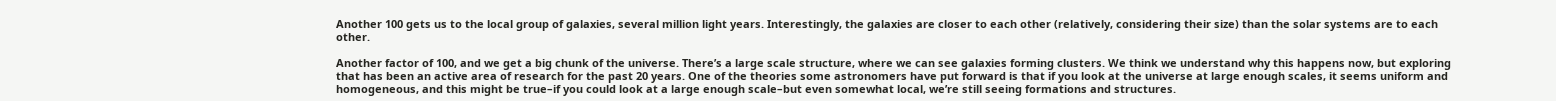Another 100 gets us to the local group of galaxies, several million light years. Interestingly, the galaxies are closer to each other (relatively, considering their size) than the solar systems are to each other.

Another factor of 100, and we get a big chunk of the universe. There’s a large scale structure, where we can see galaxies forming clusters. We think we understand why this happens now, but exploring that has been an active area of research for the past 20 years. One of the theories some astronomers have put forward is that if you look at the universe at large enough scales, it seems uniform and homogeneous, and this might be true–if you could look at a large enough scale–but even somewhat local, we’re still seeing formations and structures.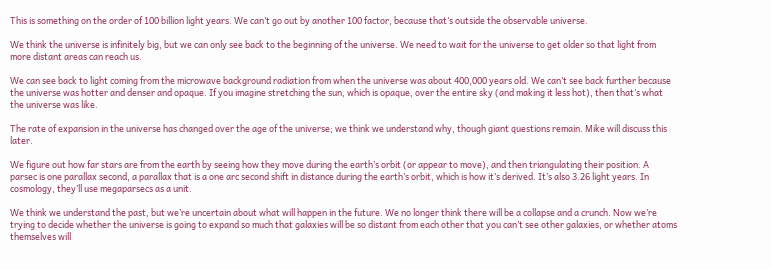This is something on the order of 100 billion light years. We can’t go out by another 100 factor, because that’s outside the observable universe.

We think the universe is infinitely big, but we can only see back to the beginning of the universe. We need to wait for the universe to get older so that light from more distant areas can reach us.

We can see back to light coming from the microwave background radiation from when the universe was about 400,000 years old. We can’t see back further because the universe was hotter and denser and opaque. If you imagine stretching the sun, which is opaque, over the entire sky (and making it less hot), then that’s what the universe was like.

The rate of expansion in the universe has changed over the age of the universe; we think we understand why, though giant questions remain. Mike will discuss this later.

We figure out how far stars are from the earth by seeing how they move during the earth’s orbit (or appear to move), and then triangulating their position. A parsec is one parallax second, a parallax that is a one arc second shift in distance during the earth’s orbit, which is how it’s derived. It’s also 3.26 light years. In cosmology, they’ll use megaparsecs as a unit.

We think we understand the past, but we’re uncertain about what will happen in the future. We no longer think there will be a collapse and a crunch. Now we’re trying to decide whether the universe is going to expand so much that galaxies will be so distant from each other that you can’t see other galaxies, or whether atoms themselves will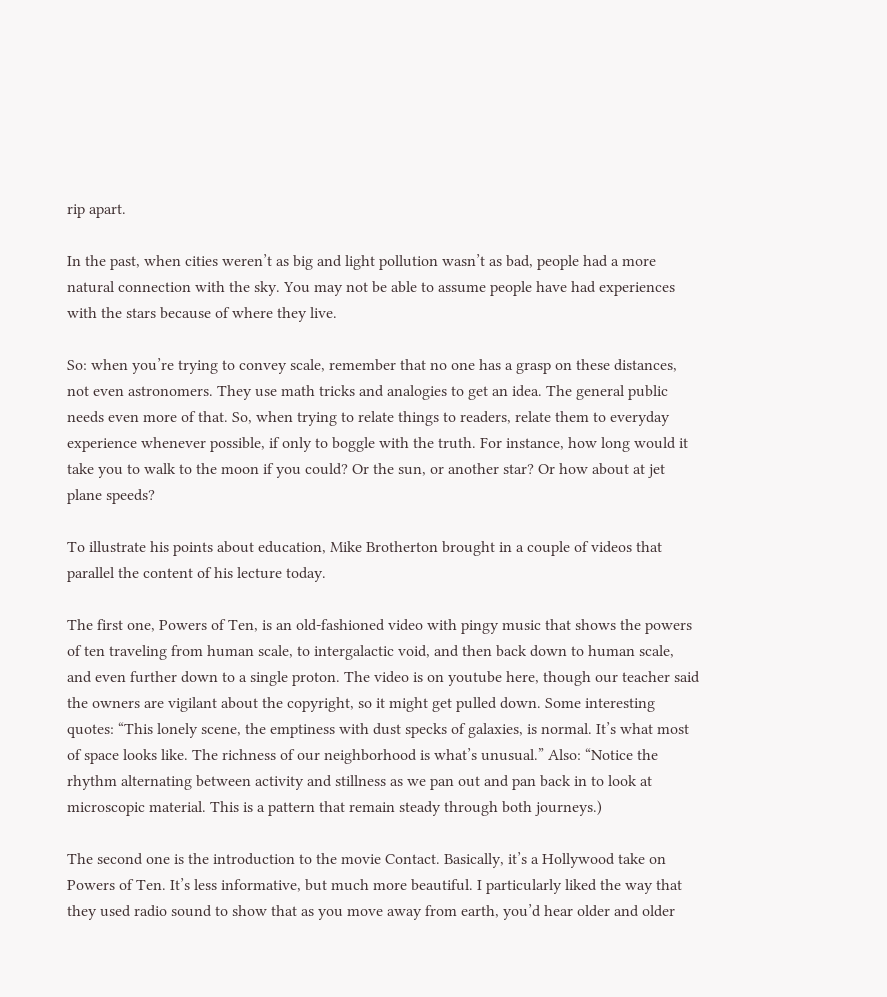rip apart.

In the past, when cities weren’t as big and light pollution wasn’t as bad, people had a more natural connection with the sky. You may not be able to assume people have had experiences with the stars because of where they live.

So: when you’re trying to convey scale, remember that no one has a grasp on these distances, not even astronomers. They use math tricks and analogies to get an idea. The general public needs even more of that. So, when trying to relate things to readers, relate them to everyday experience whenever possible, if only to boggle with the truth. For instance, how long would it take you to walk to the moon if you could? Or the sun, or another star? Or how about at jet plane speeds?

To illustrate his points about education, Mike Brotherton brought in a couple of videos that parallel the content of his lecture today.

The first one, Powers of Ten, is an old-fashioned video with pingy music that shows the powers of ten traveling from human scale, to intergalactic void, and then back down to human scale, and even further down to a single proton. The video is on youtube here, though our teacher said the owners are vigilant about the copyright, so it might get pulled down. Some interesting quotes: “This lonely scene, the emptiness with dust specks of galaxies, is normal. It’s what most of space looks like. The richness of our neighborhood is what’s unusual.” Also: “Notice the rhythm alternating between activity and stillness as we pan out and pan back in to look at microscopic material. This is a pattern that remain steady through both journeys.)

The second one is the introduction to the movie Contact. Basically, it’s a Hollywood take on Powers of Ten. It’s less informative, but much more beautiful. I particularly liked the way that they used radio sound to show that as you move away from earth, you’d hear older and older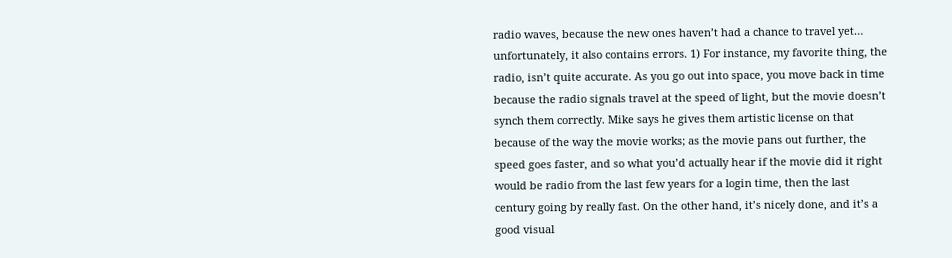radio waves, because the new ones haven’t had a chance to travel yet… unfortunately, it also contains errors. 1) For instance, my favorite thing, the radio, isn’t quite accurate. As you go out into space, you move back in time because the radio signals travel at the speed of light, but the movie doesn’t synch them correctly. Mike says he gives them artistic license on that because of the way the movie works; as the movie pans out further, the speed goes faster, and so what you’d actually hear if the movie did it right would be radio from the last few years for a login time, then the last century going by really fast. On the other hand, it’s nicely done, and it’s a good visual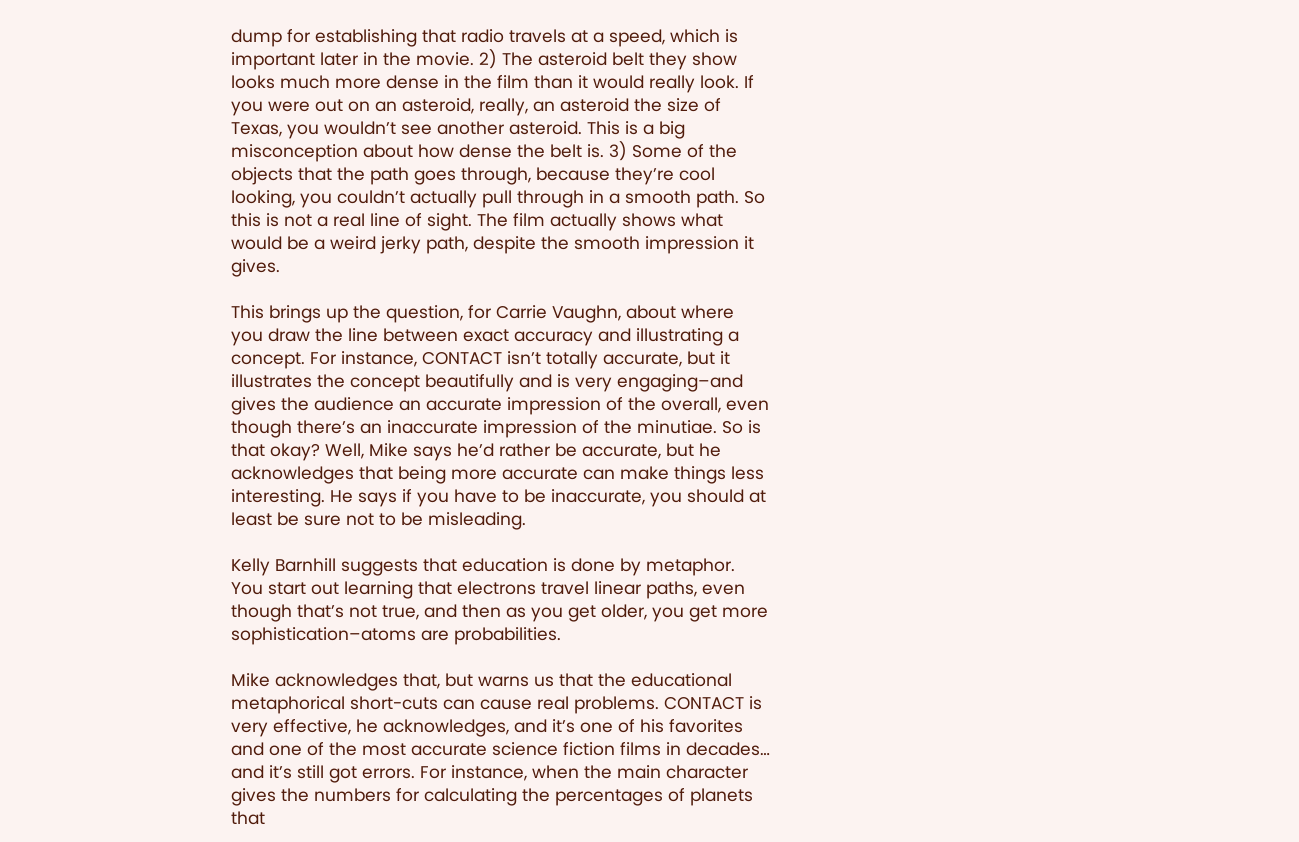dump for establishing that radio travels at a speed, which is important later in the movie. 2) The asteroid belt they show looks much more dense in the film than it would really look. If you were out on an asteroid, really, an asteroid the size of Texas, you wouldn’t see another asteroid. This is a big misconception about how dense the belt is. 3) Some of the objects that the path goes through, because they’re cool looking, you couldn’t actually pull through in a smooth path. So this is not a real line of sight. The film actually shows what would be a weird jerky path, despite the smooth impression it gives.

This brings up the question, for Carrie Vaughn, about where you draw the line between exact accuracy and illustrating a concept. For instance, CONTACT isn’t totally accurate, but it illustrates the concept beautifully and is very engaging–and gives the audience an accurate impression of the overall, even though there’s an inaccurate impression of the minutiae. So is that okay? Well, Mike says he’d rather be accurate, but he acknowledges that being more accurate can make things less interesting. He says if you have to be inaccurate, you should at least be sure not to be misleading.

Kelly Barnhill suggests that education is done by metaphor. You start out learning that electrons travel linear paths, even though that’s not true, and then as you get older, you get more sophistication–atoms are probabilities.

Mike acknowledges that, but warns us that the educational metaphorical short-cuts can cause real problems. CONTACT is very effective, he acknowledges, and it’s one of his favorites and one of the most accurate science fiction films in decades… and it’s still got errors. For instance, when the main character gives the numbers for calculating the percentages of planets that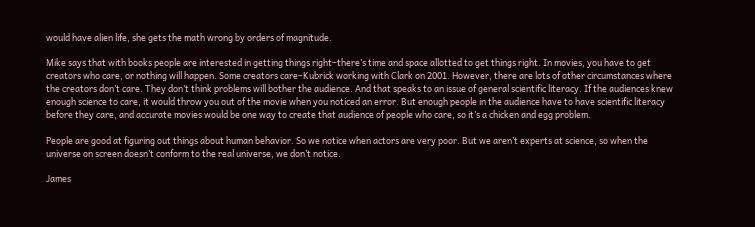would have alien life, she gets the math wrong by orders of magnitude.

Mike says that with books people are interested in getting things right–there’s time and space allotted to get things right. In movies, you have to get creators who care, or nothing will happen. Some creators care–Kubrick working with Clark on 2001. However, there are lots of other circumstances where the creators don’t care. They don’t think problems will bother the audience. And that speaks to an issue of general scientific literacy. If the audiences knew enough science to care, it would throw you out of the movie when you noticed an error. But enough people in the audience have to have scientific literacy before they care, and accurate movies would be one way to create that audience of people who care, so it’s a chicken and egg problem.

People are good at figuring out things about human behavior. So we notice when actors are very poor. But we aren’t experts at science, so when the universe on screen doesn’t conform to the real universe, we don’t notice.

James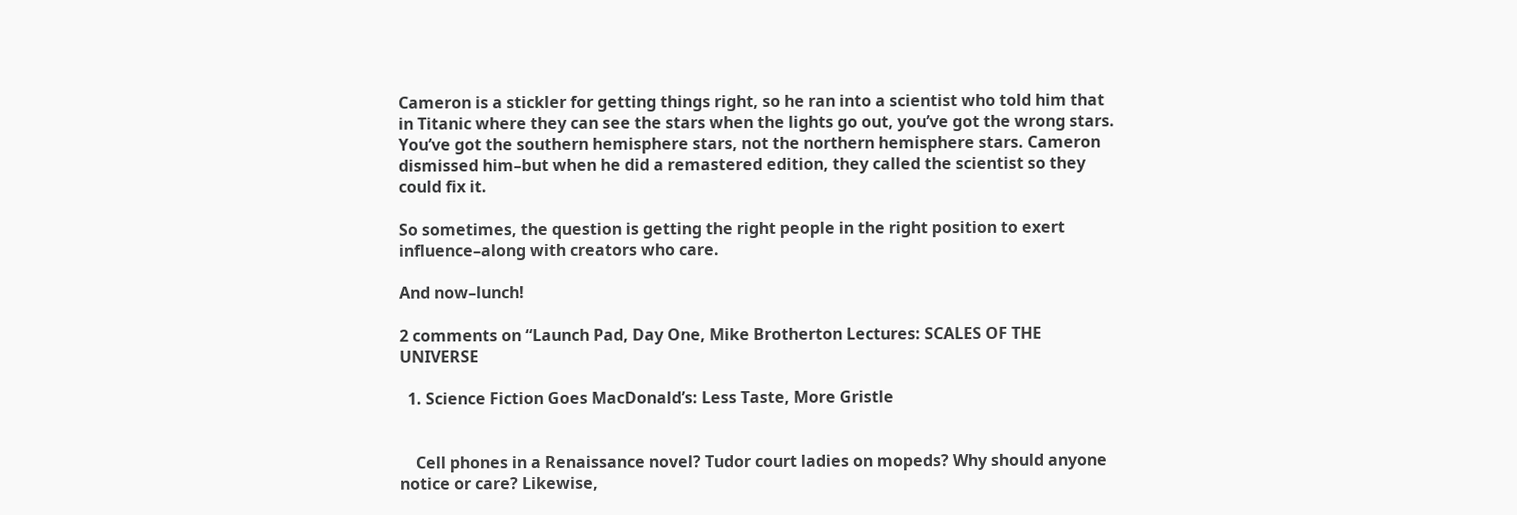Cameron is a stickler for getting things right, so he ran into a scientist who told him that in Titanic where they can see the stars when the lights go out, you’ve got the wrong stars. You’ve got the southern hemisphere stars, not the northern hemisphere stars. Cameron dismissed him–but when he did a remastered edition, they called the scientist so they could fix it.

So sometimes, the question is getting the right people in the right position to exert influence–along with creators who care.

And now–lunch!

2 comments on “Launch Pad, Day One, Mike Brotherton Lectures: SCALES OF THE UNIVERSE

  1. Science Fiction Goes MacDonald’s: Less Taste, More Gristle


    Cell phones in a Renaissance novel? Tudor court ladies on mopeds? Why should anyone notice or care? Likewise,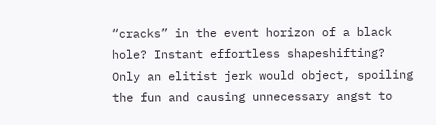“cracks” in the event horizon of a black hole? Instant effortless shapeshifting? Only an elitist jerk would object, spoiling the fun and causing unnecessary angst to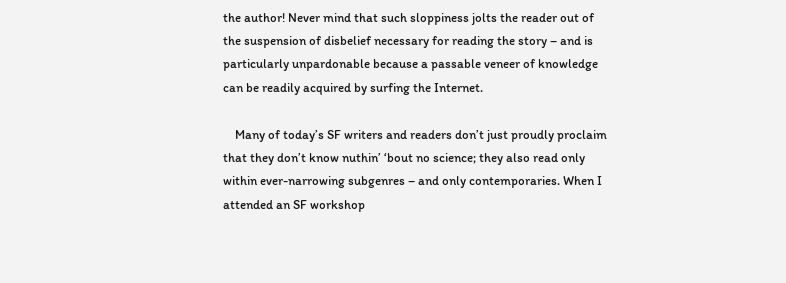the author! Never mind that such sloppiness jolts the reader out of the suspension of disbelief necessary for reading the story – and is particularly unpardonable because a passable veneer of knowledge can be readily acquired by surfing the Internet.

    Many of today’s SF writers and readers don’t just proudly proclaim that they don’t know nuthin’ ‘bout no science; they also read only within ever-narrowing subgenres – and only contemporaries. When I attended an SF workshop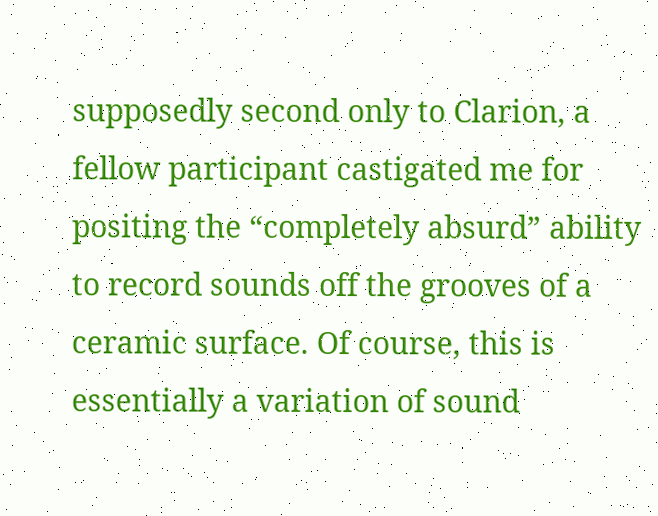supposedly second only to Clarion, a fellow participant castigated me for positing the “completely absurd” ability to record sounds off the grooves of a ceramic surface. Of course, this is essentially a variation of sound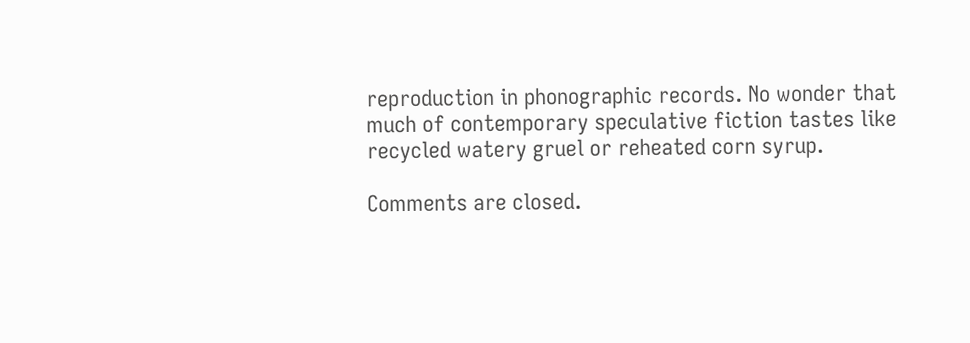reproduction in phonographic records. No wonder that much of contemporary speculative fiction tastes like recycled watery gruel or reheated corn syrup.

Comments are closed.